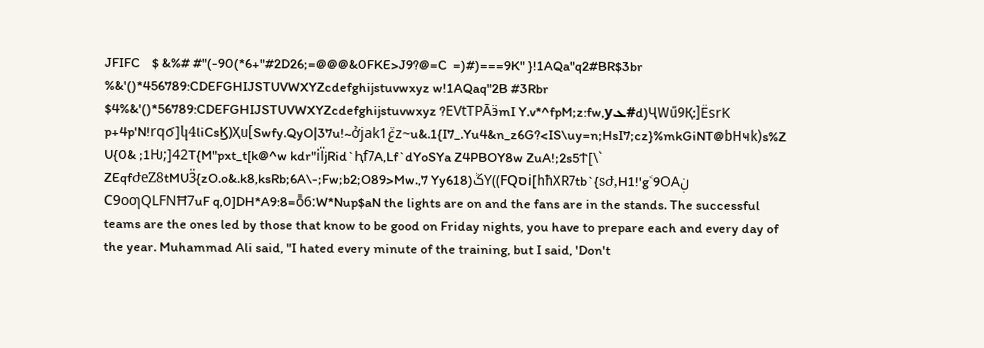JFIFC    $ &%# #"(-90(*6+"#2D26;=@@@&0FKE>J9?@=C  =)#)===9K" }!1AQa"q2#BR$3br %&'()*456789:CDEFGHIJSTUVWXYZcdefghijstuvwxyz w!1AQaq"2B #3Rbr $4%&'()*56789:CDEFGHIJSTUVWXYZcdefghijstuvwxyz ?EVtTPĀӭmI Y.v*^fpM;z:fw,yܥ#d)ҶWű9Қ:]ËsrK p+4p'N!rqϭ]կ4liCsϏ)Ҳu[Swfy.QyO|37u!~ởjak1ݞz~u&.1{I7_.Yu4&n_z6G?<IS\uy=n;HsI7;cz}%mkGiNT@bHҹk)s%Z U{0& ;1Ƕ;]42T{M"pxt_t[k@^w kdr"iЇjRid`Ԧf7A,Lf`dYoSYa Z4PBOY8w ZuA!;2s5Ϯ[\` ZEqfԺeZ8tMUӞ{zO.o&.k8,ksRb;6A\-;Fw;b2;O89>Mw.,7 Yy618)ݣY((FQסi[hћXR7tb`{sԺ,H1!'g˂9OAڹ Ϲ9oƣQLFNĦ7uF q,0]DH*A9:8=ȭ6:W*Nup$aN the lights are on and the fans are in the stands. The successful teams are the ones led by those that know to be good on Friday nights, you have to prepare each and every day of the year. Muhammad Ali said, "I hated every minute of the training, but I said, 'Don't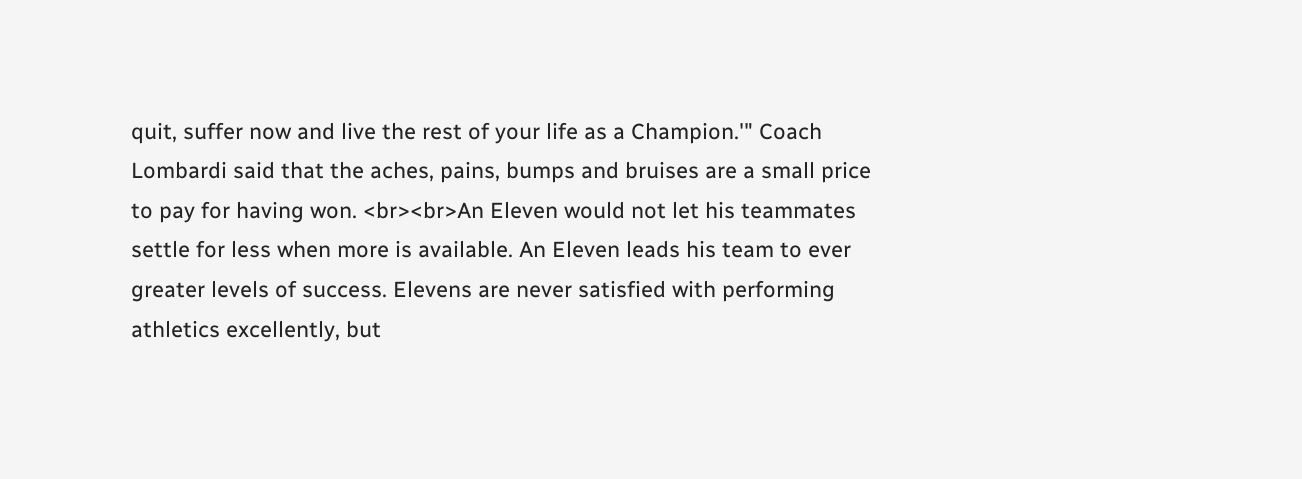quit, suffer now and live the rest of your life as a Champion.'" Coach Lombardi said that the aches, pains, bumps and bruises are a small price to pay for having won. <br><br>An Eleven would not let his teammates settle for less when more is available. An Eleven leads his team to ever greater levels of success. Elevens are never satisfied with performing athletics excellently, but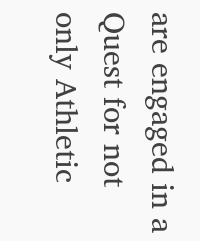are engaged in a Quest for not only Athletic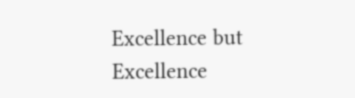Excellence but Excellence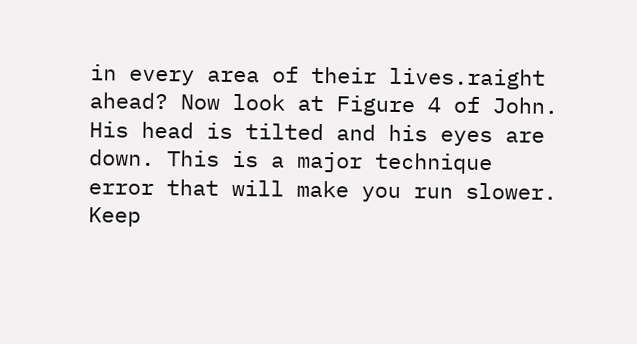in every area of their lives.raight ahead? Now look at Figure 4 of John. His head is tilted and his eyes are down. This is a major technique error that will make you run slower. Keep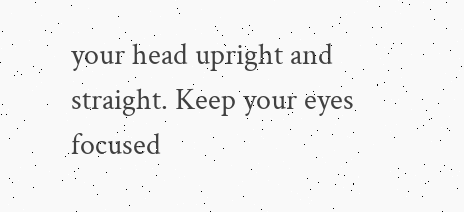your head upright and straight. Keep your eyes focused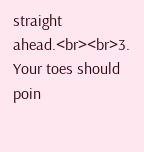straight ahead.<br><br>3. Your toes should poin